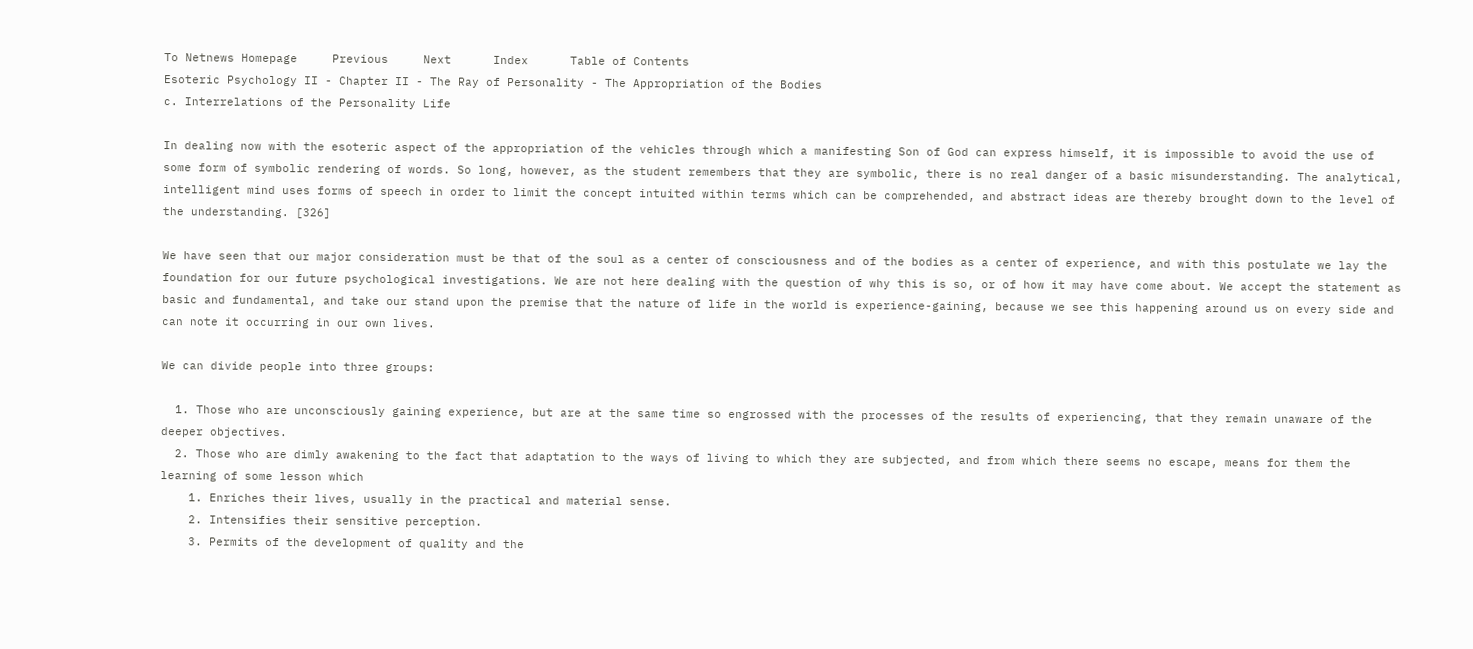To Netnews Homepage     Previous     Next      Index      Table of Contents
Esoteric Psychology II - Chapter II - The Ray of Personality - The Appropriation of the Bodies
c. Interrelations of the Personality Life

In dealing now with the esoteric aspect of the appropriation of the vehicles through which a manifesting Son of God can express himself, it is impossible to avoid the use of some form of symbolic rendering of words. So long, however, as the student remembers that they are symbolic, there is no real danger of a basic misunderstanding. The analytical, intelligent mind uses forms of speech in order to limit the concept intuited within terms which can be comprehended, and abstract ideas are thereby brought down to the level of the understanding. [326]

We have seen that our major consideration must be that of the soul as a center of consciousness and of the bodies as a center of experience, and with this postulate we lay the foundation for our future psychological investigations. We are not here dealing with the question of why this is so, or of how it may have come about. We accept the statement as basic and fundamental, and take our stand upon the premise that the nature of life in the world is experience-gaining, because we see this happening around us on every side and can note it occurring in our own lives.

We can divide people into three groups:

  1. Those who are unconsciously gaining experience, but are at the same time so engrossed with the processes of the results of experiencing, that they remain unaware of the deeper objectives.
  2. Those who are dimly awakening to the fact that adaptation to the ways of living to which they are subjected, and from which there seems no escape, means for them the learning of some lesson which
    1. Enriches their lives, usually in the practical and material sense.
    2. Intensifies their sensitive perception.
    3. Permits of the development of quality and the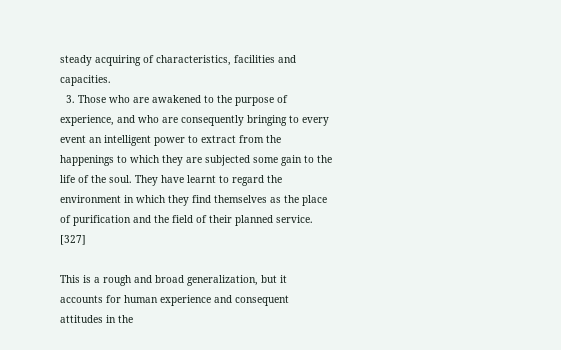steady acquiring of characteristics, facilities and capacities.
  3. Those who are awakened to the purpose of experience, and who are consequently bringing to every event an intelligent power to extract from the happenings to which they are subjected some gain to the life of the soul. They have learnt to regard the environment in which they find themselves as the place of purification and the field of their planned service. [327]

This is a rough and broad generalization, but it accounts for human experience and consequent attitudes in the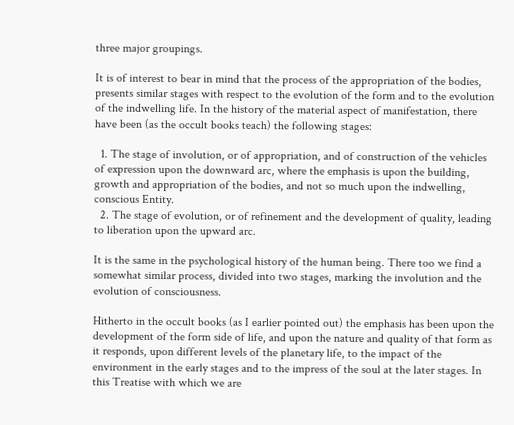three major groupings.

It is of interest to bear in mind that the process of the appropriation of the bodies, presents similar stages with respect to the evolution of the form and to the evolution of the indwelling life. In the history of the material aspect of manifestation, there have been (as the occult books teach) the following stages:

  1. The stage of involution, or of appropriation, and of construction of the vehicles of expression upon the downward arc, where the emphasis is upon the building, growth and appropriation of the bodies, and not so much upon the indwelling, conscious Entity.
  2. The stage of evolution, or of refinement and the development of quality, leading to liberation upon the upward arc.

It is the same in the psychological history of the human being. There too we find a somewhat similar process, divided into two stages, marking the involution and the evolution of consciousness.

Hitherto in the occult books (as I earlier pointed out) the emphasis has been upon the development of the form side of life, and upon the nature and quality of that form as it responds, upon different levels of the planetary life, to the impact of the environment in the early stages and to the impress of the soul at the later stages. In this Treatise with which we are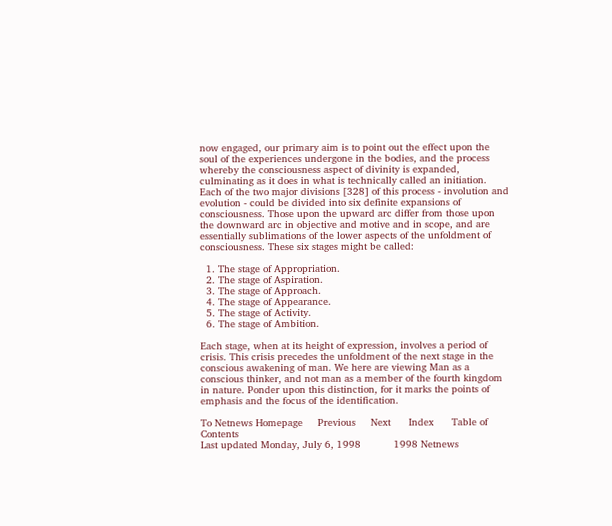now engaged, our primary aim is to point out the effect upon the soul of the experiences undergone in the bodies, and the process whereby the consciousness aspect of divinity is expanded, culminating as it does in what is technically called an initiation. Each of the two major divisions [328] of this process - involution and evolution - could be divided into six definite expansions of consciousness. Those upon the upward arc differ from those upon the downward arc in objective and motive and in scope, and are essentially sublimations of the lower aspects of the unfoldment of consciousness. These six stages might be called:

  1. The stage of Appropriation.
  2. The stage of Aspiration.
  3. The stage of Approach.
  4. The stage of Appearance.
  5. The stage of Activity.
  6. The stage of Ambition.

Each stage, when at its height of expression, involves a period of crisis. This crisis precedes the unfoldment of the next stage in the conscious awakening of man. We here are viewing Man as a conscious thinker, and not man as a member of the fourth kingdom in nature. Ponder upon this distinction, for it marks the points of emphasis and the focus of the identification.

To Netnews Homepage     Previous     Next      Index      Table of Contents
Last updated Monday, July 6, 1998           1998 Netnews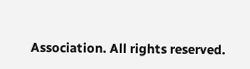Association. All rights reserved.